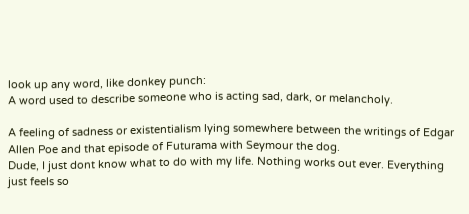look up any word, like donkey punch:
A word used to describe someone who is acting sad, dark, or melancholy.

A feeling of sadness or existentialism lying somewhere between the writings of Edgar Allen Poe and that episode of Futurama with Seymour the dog.
Dude, I just dont know what to do with my life. Nothing works out ever. Everything just feels so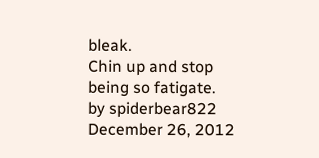bleak.
Chin up and stop being so fatigate.
by spiderbear822 December 26, 2012